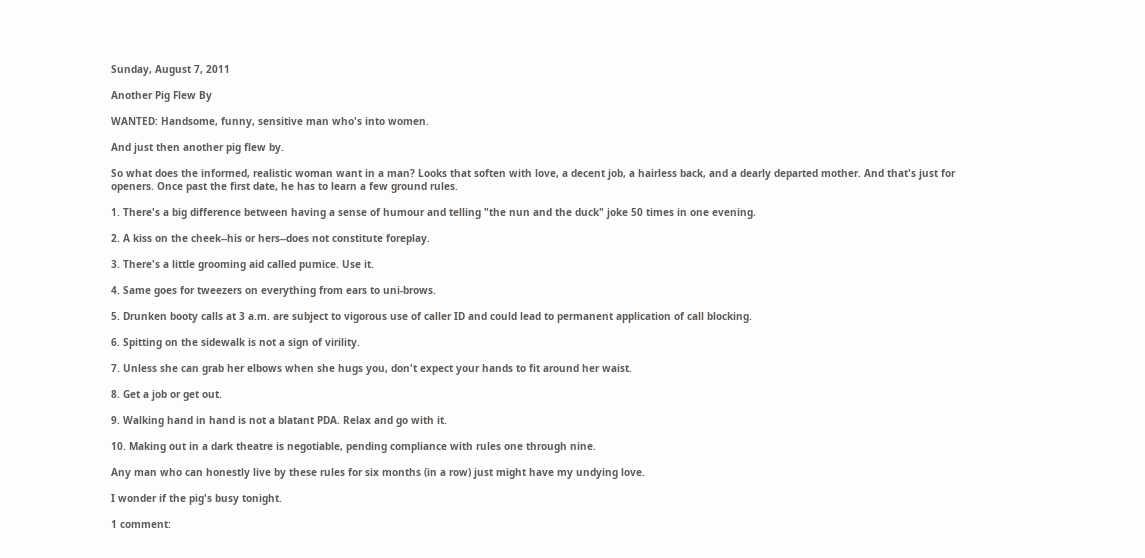Sunday, August 7, 2011

Another Pig Flew By

WANTED: Handsome, funny, sensitive man who's into women.

And just then another pig flew by.

So what does the informed, realistic woman want in a man? Looks that soften with love, a decent job, a hairless back, and a dearly departed mother. And that's just for openers. Once past the first date, he has to learn a few ground rules.

1. There's a big difference between having a sense of humour and telling "the nun and the duck" joke 50 times in one evening.

2. A kiss on the cheek--his or hers--does not constitute foreplay.

3. There's a little grooming aid called pumice. Use it.

4. Same goes for tweezers on everything from ears to uni-brows.

5. Drunken booty calls at 3 a.m. are subject to vigorous use of caller ID and could lead to permanent application of call blocking.

6. Spitting on the sidewalk is not a sign of virility.

7. Unless she can grab her elbows when she hugs you, don't expect your hands to fit around her waist.

8. Get a job or get out.

9. Walking hand in hand is not a blatant PDA. Relax and go with it.

10. Making out in a dark theatre is negotiable, pending compliance with rules one through nine.

Any man who can honestly live by these rules for six months (in a row) just might have my undying love.

I wonder if the pig's busy tonight.

1 comment: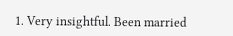1. Very insightful. Been married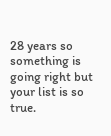28 years so something is going right but your list is so true.